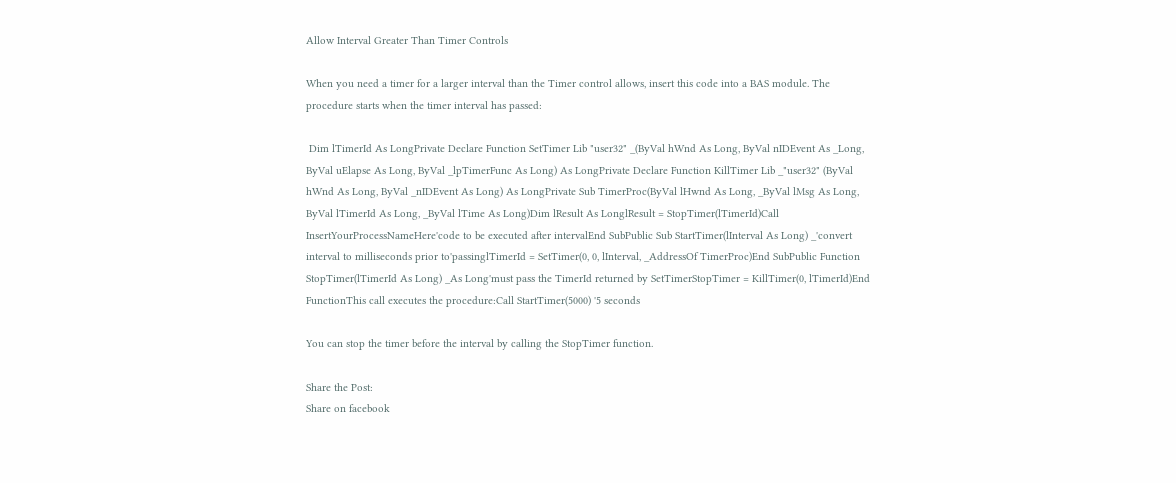Allow Interval Greater Than Timer Controls

When you need a timer for a larger interval than the Timer control allows, insert this code into a BAS module. The procedure starts when the timer interval has passed:

 Dim lTimerId As LongPrivate Declare Function SetTimer Lib "user32" _(ByVal hWnd As Long, ByVal nIDEvent As _Long, ByVal uElapse As Long, ByVal _lpTimerFunc As Long) As LongPrivate Declare Function KillTimer Lib _"user32" (ByVal hWnd As Long, ByVal _nIDEvent As Long) As LongPrivate Sub TimerProc(ByVal lHwnd As Long, _ByVal lMsg As Long, ByVal lTimerId As Long, _ByVal lTime As Long)Dim lResult As LonglResult = StopTimer(lTimerId)Call InsertYourProcessNameHere'code to be executed after intervalEnd SubPublic Sub StartTimer(lInterval As Long) _'convert interval to milliseconds prior to'passinglTimerId = SetTimer(0, 0, lInterval, _AddressOf TimerProc)End SubPublic Function StopTimer(lTimerId As Long) _As Long'must pass the TimerId returned by SetTimerStopTimer = KillTimer(0, lTimerId)End FunctionThis call executes the procedure:Call StartTimer(5000) '5 seconds

You can stop the timer before the interval by calling the StopTimer function.

Share the Post:
Share on facebook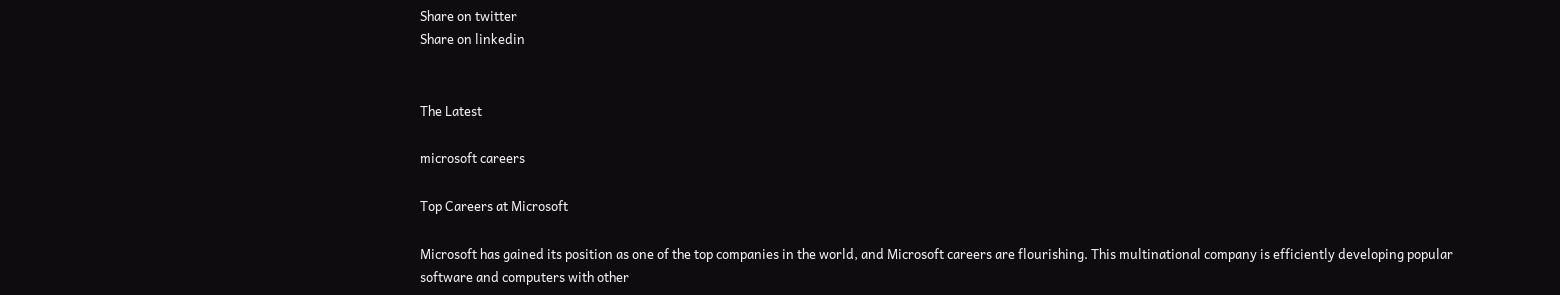Share on twitter
Share on linkedin


The Latest

microsoft careers

Top Careers at Microsoft

Microsoft has gained its position as one of the top companies in the world, and Microsoft careers are flourishing. This multinational company is efficiently developing popular software and computers with other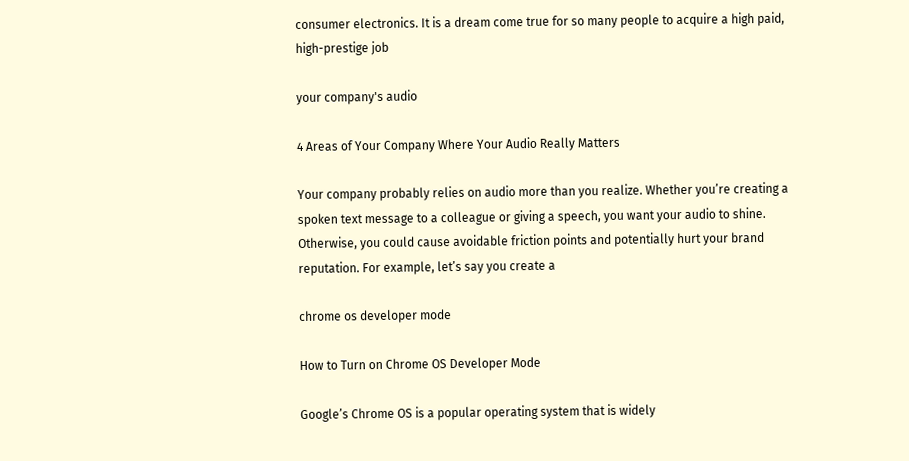consumer electronics. It is a dream come true for so many people to acquire a high paid, high-prestige job

your company's audio

4 Areas of Your Company Where Your Audio Really Matters

Your company probably relies on audio more than you realize. Whether you’re creating a spoken text message to a colleague or giving a speech, you want your audio to shine. Otherwise, you could cause avoidable friction points and potentially hurt your brand reputation. For example, let’s say you create a

chrome os developer mode

How to Turn on Chrome OS Developer Mode

Google’s Chrome OS is a popular operating system that is widely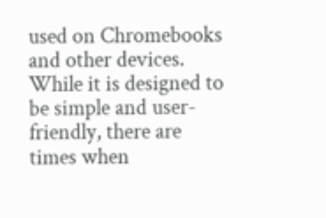used on Chromebooks and other devices. While it is designed to be simple and user-friendly, there are times when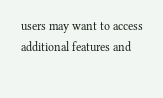users may want to access additional features and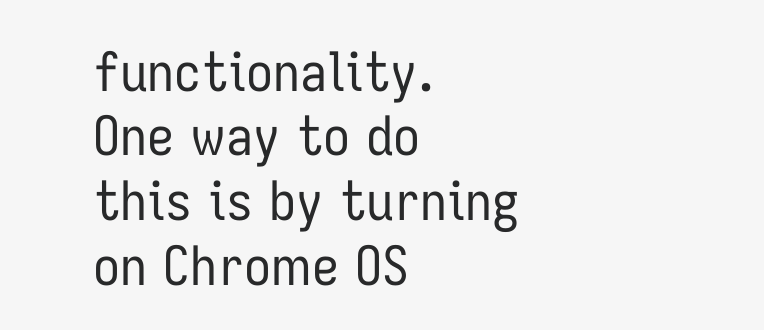functionality. One way to do this is by turning on Chrome OS